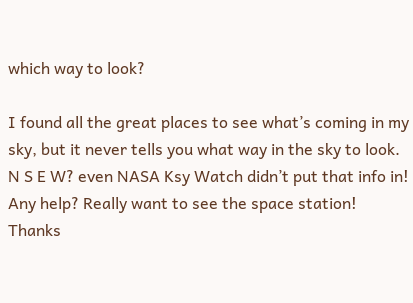which way to look?

I found all the great places to see what’s coming in my sky, but it never tells you what way in the sky to look. N S E W? even NASA Ksy Watch didn’t put that info in! Any help? Really want to see the space station! Thanks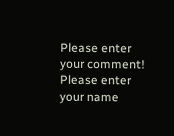Please enter your comment!
Please enter your name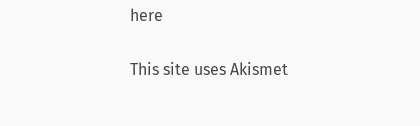here

This site uses Akismet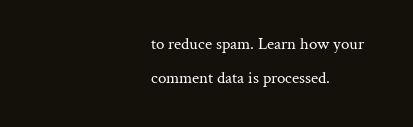to reduce spam. Learn how your comment data is processed.